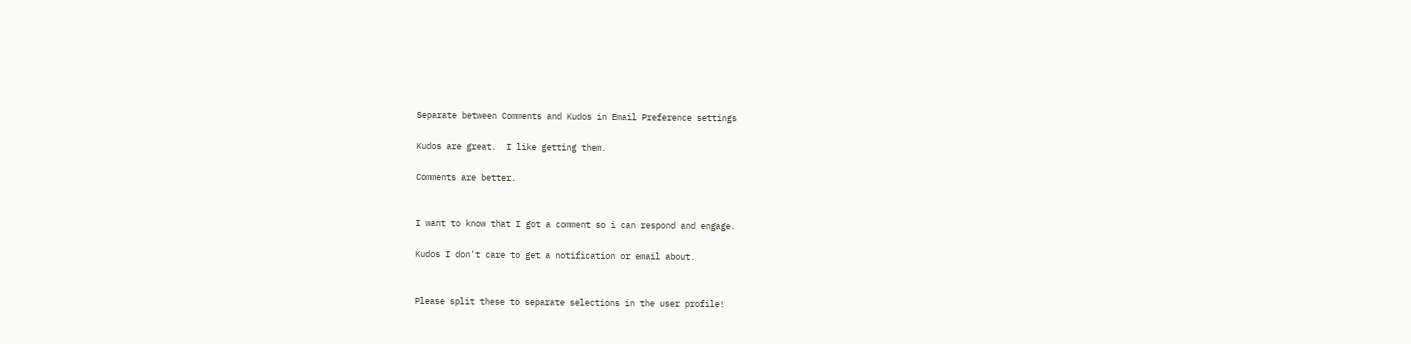Separate between Comments and Kudos in Email Preference settings

Kudos are great.  I like getting them.

Comments are better.


I want to know that I got a comment so i can respond and engage.

Kudos I don't care to get a notification or email about.


Please split these to separate selections in the user profile!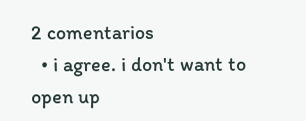2 comentarios
  • i agree. i don't want to open up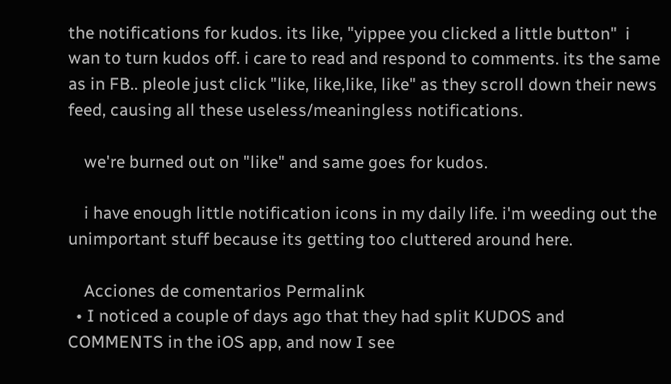the notifications for kudos. its like, "yippee you clicked a little button"  i wan to turn kudos off. i care to read and respond to comments. its the same as in FB.. pleole just click "like, like,like, like" as they scroll down their news feed, causing all these useless/meaningless notifications.

    we're burned out on "like" and same goes for kudos.

    i have enough little notification icons in my daily life. i'm weeding out the unimportant stuff because its getting too cluttered around here.

    Acciones de comentarios Permalink
  • I noticed a couple of days ago that they had split KUDOS and COMMENTS in the iOS app, and now I see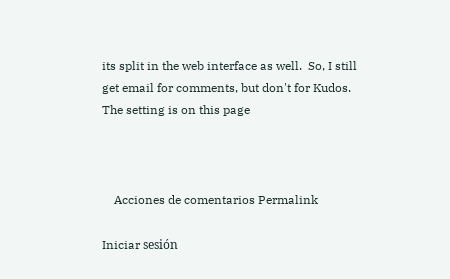its split in the web interface as well.  So, I still get email for comments, but don't for Kudos.  The setting is on this page



    Acciones de comentarios Permalink

Iniciar sesión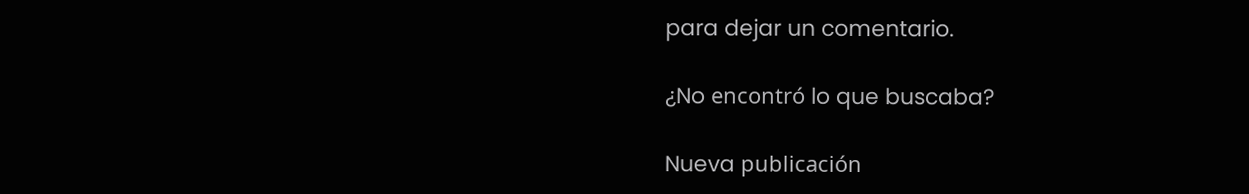para dejar un comentario.

¿No encontró lo que buscaba?

Nueva publicación